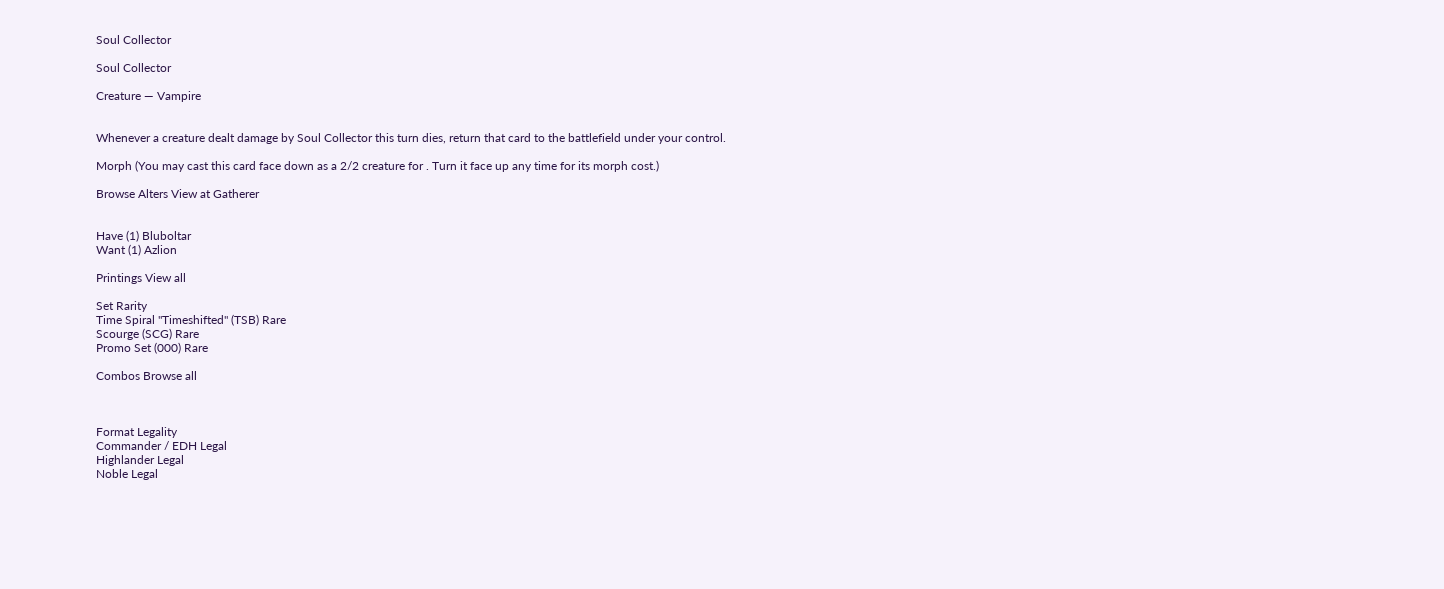Soul Collector

Soul Collector

Creature — Vampire


Whenever a creature dealt damage by Soul Collector this turn dies, return that card to the battlefield under your control.

Morph (You may cast this card face down as a 2/2 creature for . Turn it face up any time for its morph cost.)

Browse Alters View at Gatherer


Have (1) Bluboltar
Want (1) Azlion

Printings View all

Set Rarity
Time Spiral "Timeshifted" (TSB) Rare
Scourge (SCG) Rare
Promo Set (000) Rare

Combos Browse all



Format Legality
Commander / EDH Legal
Highlander Legal
Noble Legal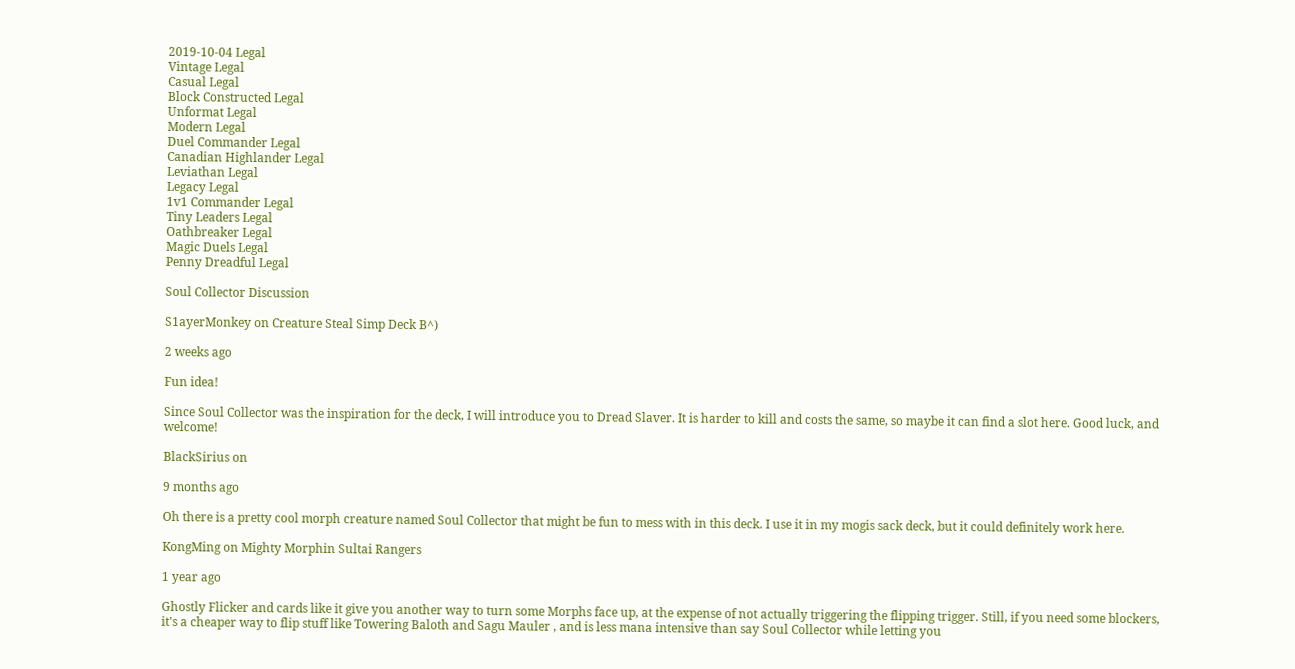2019-10-04 Legal
Vintage Legal
Casual Legal
Block Constructed Legal
Unformat Legal
Modern Legal
Duel Commander Legal
Canadian Highlander Legal
Leviathan Legal
Legacy Legal
1v1 Commander Legal
Tiny Leaders Legal
Oathbreaker Legal
Magic Duels Legal
Penny Dreadful Legal

Soul Collector Discussion

S1ayerMonkey on Creature Steal Simp Deck B^)

2 weeks ago

Fun idea!

Since Soul Collector was the inspiration for the deck, I will introduce you to Dread Slaver. It is harder to kill and costs the same, so maybe it can find a slot here. Good luck, and welcome!

BlackSirius on

9 months ago

Oh there is a pretty cool morph creature named Soul Collector that might be fun to mess with in this deck. I use it in my mogis sack deck, but it could definitely work here.

KongMing on Mighty Morphin Sultai Rangers

1 year ago

Ghostly Flicker and cards like it give you another way to turn some Morphs face up, at the expense of not actually triggering the flipping trigger. Still, if you need some blockers, it's a cheaper way to flip stuff like Towering Baloth and Sagu Mauler , and is less mana intensive than say Soul Collector while letting you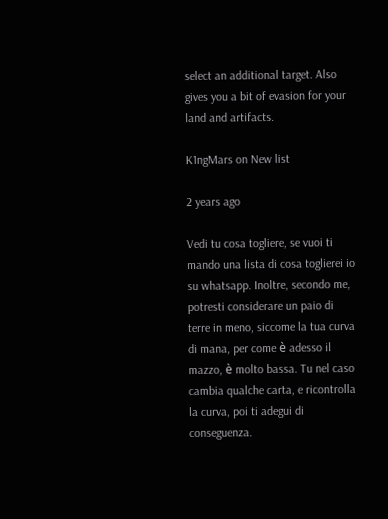select an additional target. Also gives you a bit of evasion for your land and artifacts.

K1ngMars on New list

2 years ago

Vedi tu cosa togliere, se vuoi ti mando una lista di cosa toglierei io su whatsapp. Inoltre, secondo me, potresti considerare un paio di terre in meno, siccome la tua curva di mana, per come è adesso il mazzo, è molto bassa. Tu nel caso cambia qualche carta, e ricontrolla la curva, poi ti adegui di conseguenza.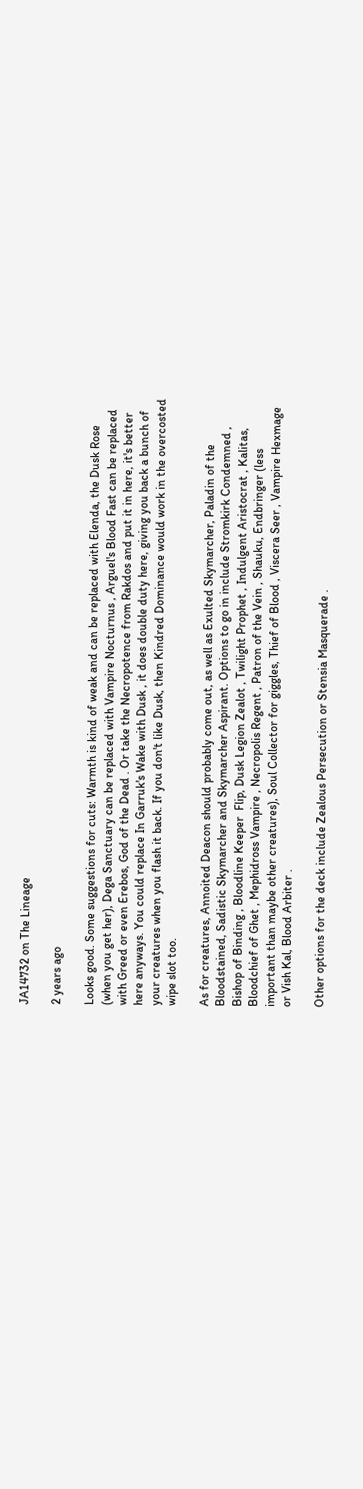JA14732 on The Lineage

2 years ago

Looks good. Some suggestions for cuts: Warmth is kind of weak and can be replaced with Elenda, the Dusk Rose (when you get her), Dega Sanctuary can be replaced with Vampire Nocturnus , Arguel's Blood Fast can be replaced with Greed or even Erebos, God of the Dead . Or take the Necropotence from Rakdos and put it in here, it's better here anyways. You could replace In Garruk's Wake with Dusk , it does double duty here, giving you back a bunch of your creatures when you flash it back. If you don't like Dusk, then Kindred Dominance would work in the overcosted wipe slot too.

As for creatures, Annoited Deacon should probably come out, as well as Exulted Skymarcher, Paladin of the Bloodstained, Sadistic Skymarcher and Skymarcher Aspirant. Options to go in include Stromkirk Condemned , Bishop of Binding , Bloodline Keeper  Flip, Dusk Legion Zealot , Twilight Prophet , Indulgent Aristocrat , Kalitas, Bloodchief of Ghet , Mephidross Vampire , Necropolis Regent , Patron of the Vein , Shauku, Endbringer (less important than maybe other creatures), Soul Collector for giggles, Thief of Blood , Viscera Seer , Vampire Hexmage or Vish Kal, Blood Arbiter .

Other options for the deck include Zealous Persecution or Stensia Masquerade .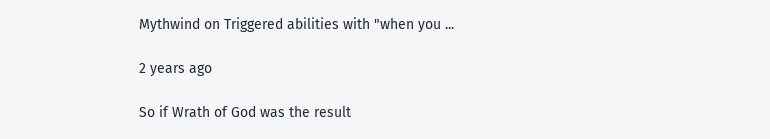Mythwind on Triggered abilities with "when you ...

2 years ago

So if Wrath of God was the result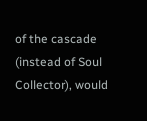of the cascade (instead of Soul Collector), would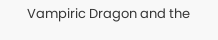Vampiric Dragon and the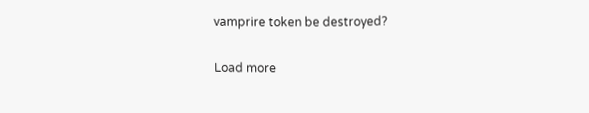vamprire token be destroyed?

Load more